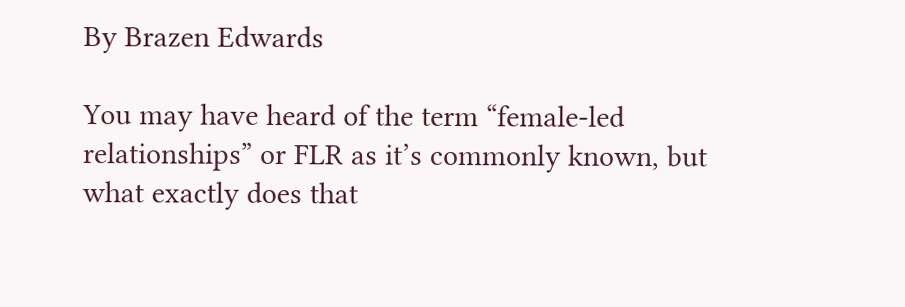By Brazen Edwards

You may have heard of the term “female-led relationships” or FLR as it’s commonly known, but what exactly does that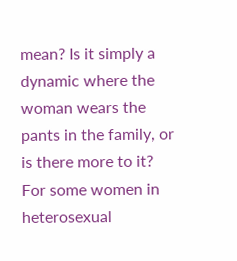mean? Is it simply a dynamic where the woman wears the pants in the family, or is there more to it? For some women in heterosexual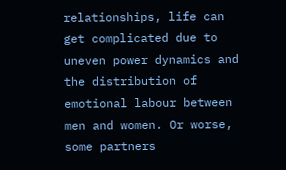relationships, life can get complicated due to uneven power dynamics and the distribution of emotional labour between men and women. Or worse, some partners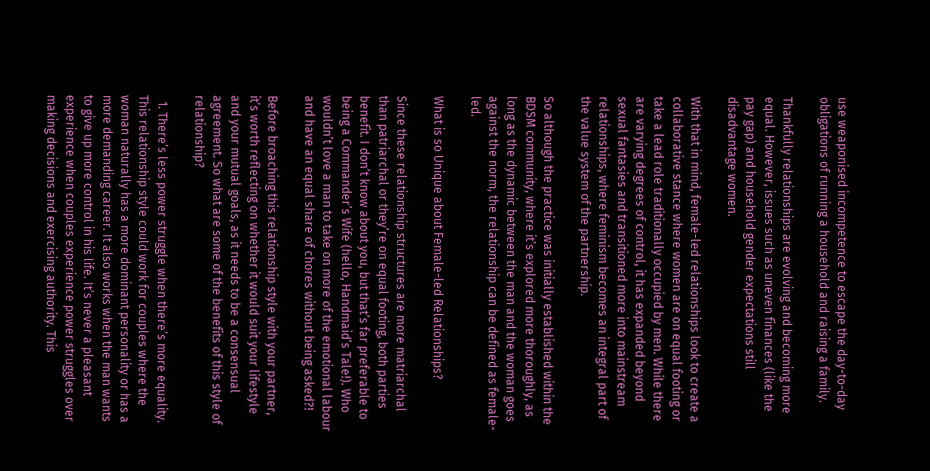use weaponised incompetence to escape the day-to-day obligations of running a household and raising a family.

Thankfully relationships are evolving and becoming more equal. However, issues such as uneven finances (like the pay gap) and household gender expectations still disadvantage women.

With that in mind, female-led relationships look to create a collaborative stance where women are on equal footing or take a lead role traditionally occupied by men. While there are varying degrees of control, it has expanded beyond sexual fantasies and transitioned more into mainstream relationships, where feminism becomes an integral part of the value system of the partnership.

So although the practice was initially established within the BDSM community, where it’s explored more thoroughly, as long as the dynamic between the man and the woman goes against the norm, the relationship can be defined as female-led.

What is so Unique about Female-led Relationships?

Since these relationship structures are more matriarchal than patriarchal or they’re on equal footing, both parties benefit. I don’t know about you, but that’s far preferable to being a Commander’s Wife (hello, Handmaid’s Tale!). Who wouldn’t love a man to take on more of the emotional labour and have an equal share of chores without being asked?!

Before broaching this relationship style with your partner, it’s worth reflecting on whether it would suit your lifestyle and your mutual goals, as it needs to be a consensual agreement. So what are some of the benefits of this style of relationship?

  1. There’s less power struggle when there’s more equality. This relationship style could work for couples where the woman naturally has a more dominant personality or has a more demanding career. It also works when the man wants to give up more control in his life. It’s never a pleasant experience when couples experience power struggles over making decisions and exercising authority. This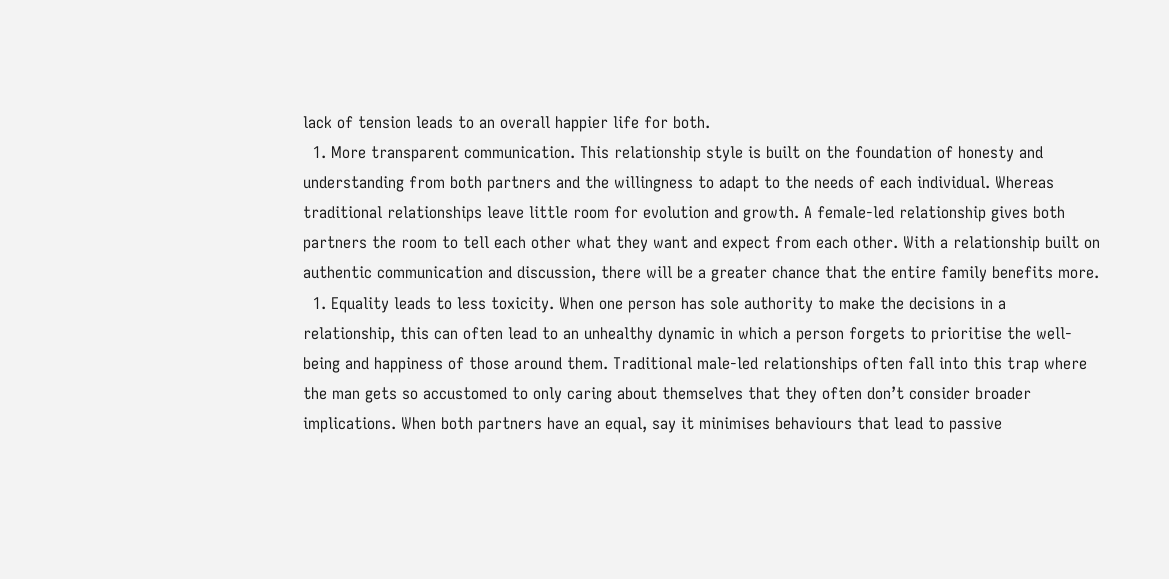lack of tension leads to an overall happier life for both.
  1. More transparent communication. This relationship style is built on the foundation of honesty and understanding from both partners and the willingness to adapt to the needs of each individual. Whereas traditional relationships leave little room for evolution and growth. A female-led relationship gives both partners the room to tell each other what they want and expect from each other. With a relationship built on authentic communication and discussion, there will be a greater chance that the entire family benefits more.
  1. Equality leads to less toxicity. When one person has sole authority to make the decisions in a relationship, this can often lead to an unhealthy dynamic in which a person forgets to prioritise the well-being and happiness of those around them. Traditional male-led relationships often fall into this trap where the man gets so accustomed to only caring about themselves that they often don’t consider broader implications. When both partners have an equal, say it minimises behaviours that lead to passive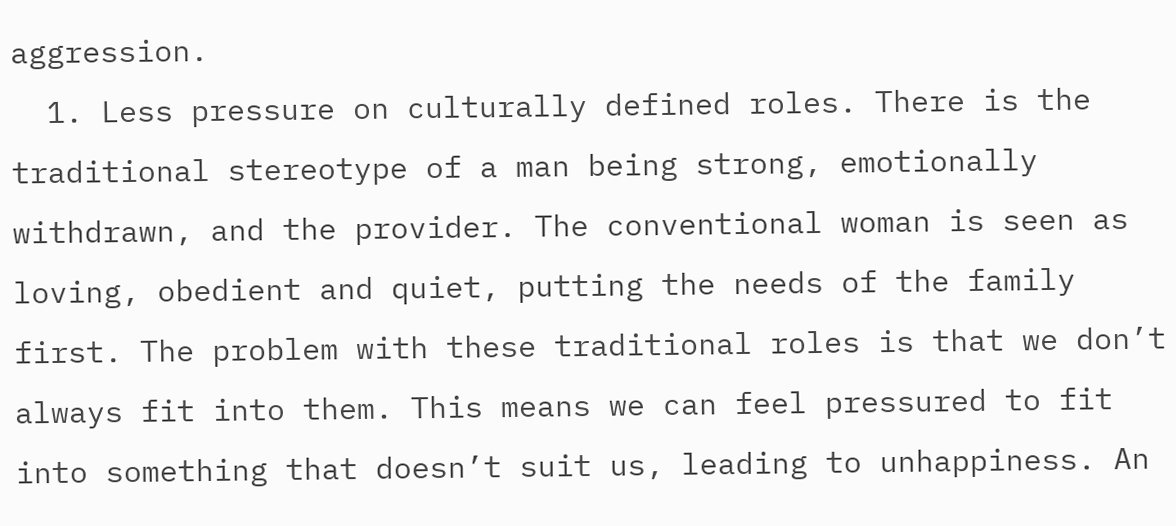aggression.
  1. Less pressure on culturally defined roles. There is the traditional stereotype of a man being strong, emotionally withdrawn, and the provider. The conventional woman is seen as loving, obedient and quiet, putting the needs of the family first. The problem with these traditional roles is that we don’t always fit into them. This means we can feel pressured to fit into something that doesn’t suit us, leading to unhappiness. An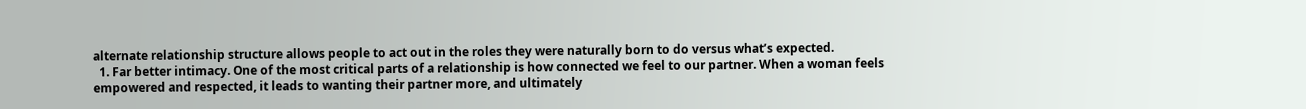alternate relationship structure allows people to act out in the roles they were naturally born to do versus what’s expected.
  1. Far better intimacy. One of the most critical parts of a relationship is how connected we feel to our partner. When a woman feels empowered and respected, it leads to wanting their partner more, and ultimately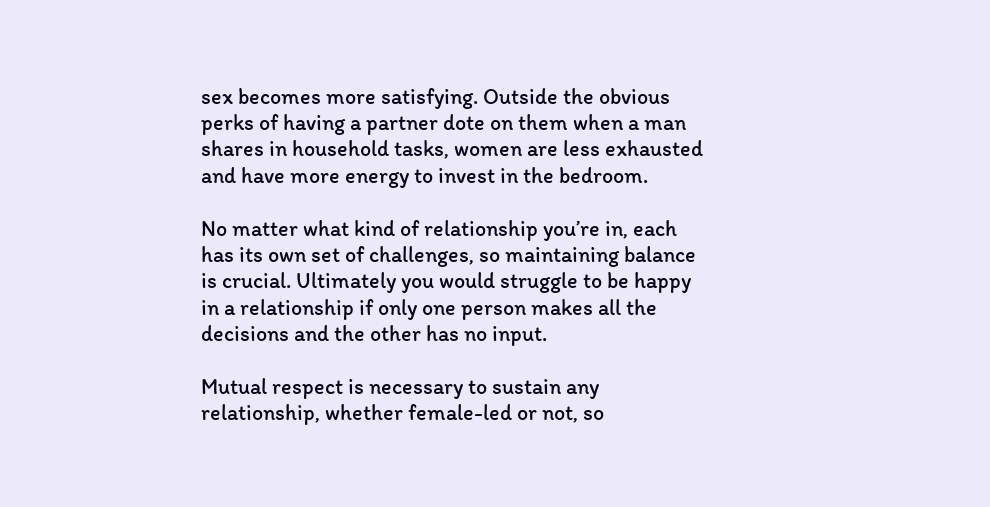sex becomes more satisfying. Outside the obvious perks of having a partner dote on them when a man shares in household tasks, women are less exhausted and have more energy to invest in the bedroom.

No matter what kind of relationship you’re in, each has its own set of challenges, so maintaining balance is crucial. Ultimately you would struggle to be happy in a relationship if only one person makes all the decisions and the other has no input.

Mutual respect is necessary to sustain any relationship, whether female-led or not, so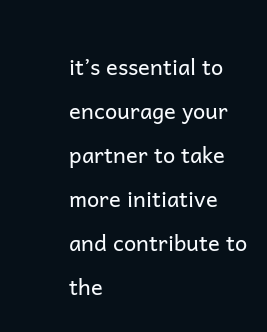it’s essential to encourage your partner to take more initiative and contribute to the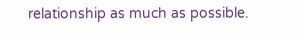relationship as much as possible.